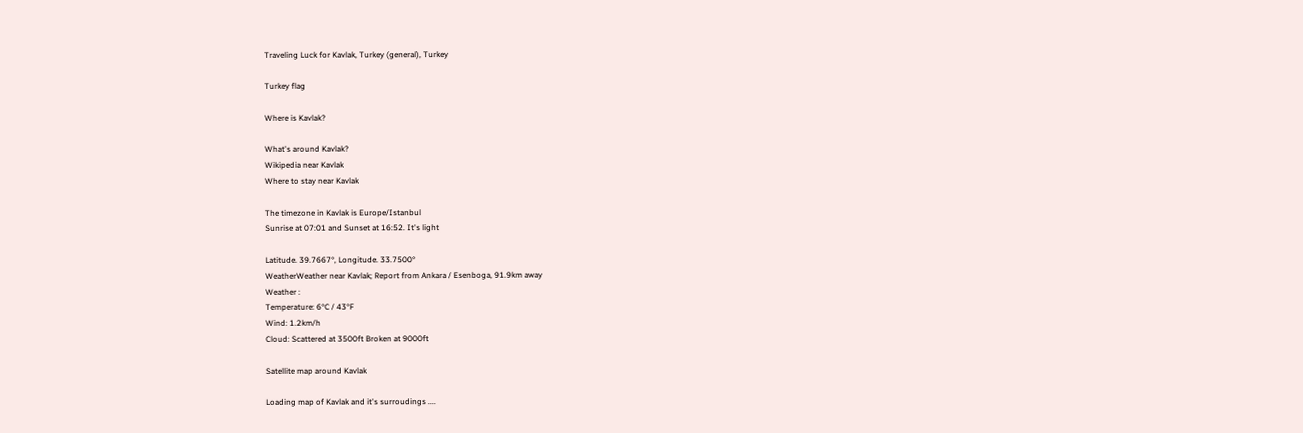Traveling Luck for Kavlak, Turkey (general), Turkey

Turkey flag

Where is Kavlak?

What's around Kavlak?
Wikipedia near Kavlak
Where to stay near Kavlak

The timezone in Kavlak is Europe/Istanbul
Sunrise at 07:01 and Sunset at 16:52. It's light

Latitude. 39.7667°, Longitude. 33.7500°
WeatherWeather near Kavlak; Report from Ankara / Esenboga, 91.9km away
Weather :
Temperature: 6°C / 43°F
Wind: 1.2km/h
Cloud: Scattered at 3500ft Broken at 9000ft

Satellite map around Kavlak

Loading map of Kavlak and it's surroudings ....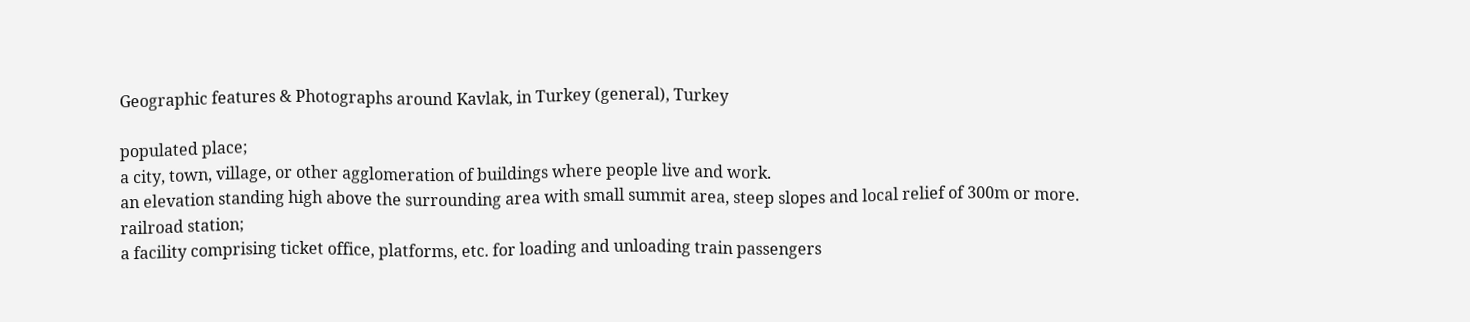Geographic features & Photographs around Kavlak, in Turkey (general), Turkey

populated place;
a city, town, village, or other agglomeration of buildings where people live and work.
an elevation standing high above the surrounding area with small summit area, steep slopes and local relief of 300m or more.
railroad station;
a facility comprising ticket office, platforms, etc. for loading and unloading train passengers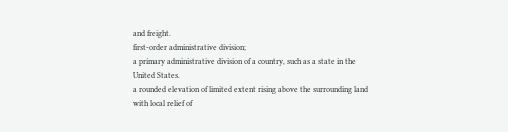and freight.
first-order administrative division;
a primary administrative division of a country, such as a state in the United States.
a rounded elevation of limited extent rising above the surrounding land with local relief of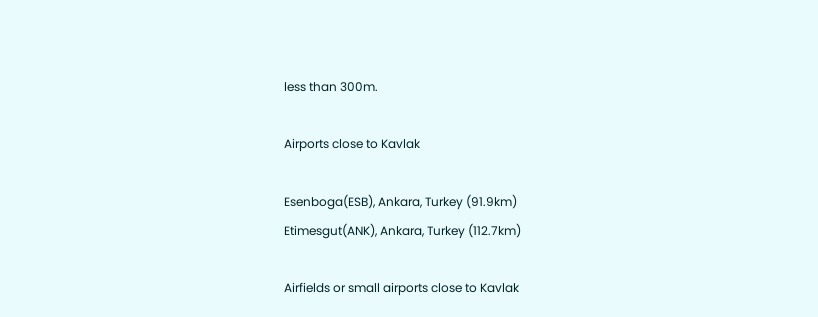less than 300m.

Airports close to Kavlak

Esenboga(ESB), Ankara, Turkey (91.9km)
Etimesgut(ANK), Ankara, Turkey (112.7km)

Airfields or small airports close to Kavlak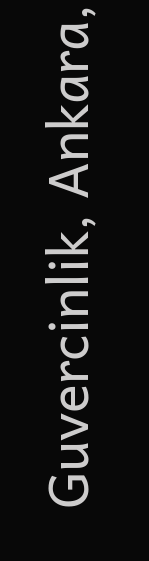Guvercinlik, Ankara,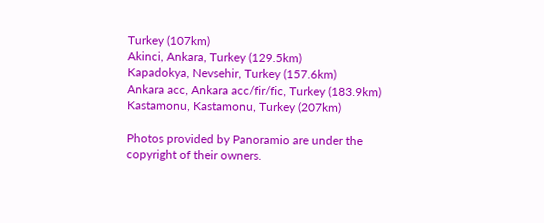Turkey (107km)
Akinci, Ankara, Turkey (129.5km)
Kapadokya, Nevsehir, Turkey (157.6km)
Ankara acc, Ankara acc/fir/fic, Turkey (183.9km)
Kastamonu, Kastamonu, Turkey (207km)

Photos provided by Panoramio are under the copyright of their owners.